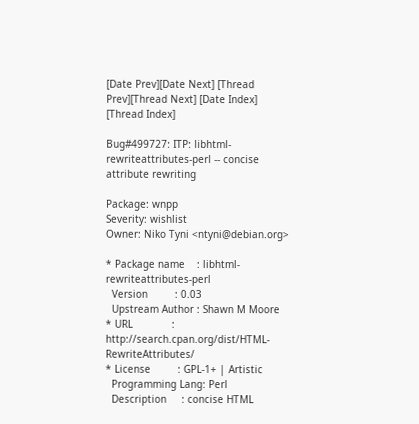[Date Prev][Date Next] [Thread Prev][Thread Next] [Date Index] [Thread Index]

Bug#499727: ITP: libhtml-rewriteattributes-perl -- concise attribute rewriting

Package: wnpp
Severity: wishlist
Owner: Niko Tyni <ntyni@debian.org>

* Package name    : libhtml-rewriteattributes-perl
  Version         : 0.03
  Upstream Author : Shawn M Moore
* URL             : http://search.cpan.org/dist/HTML-RewriteAttributes/
* License         : GPL-1+ | Artistic
  Programming Lang: Perl
  Description     : concise HTML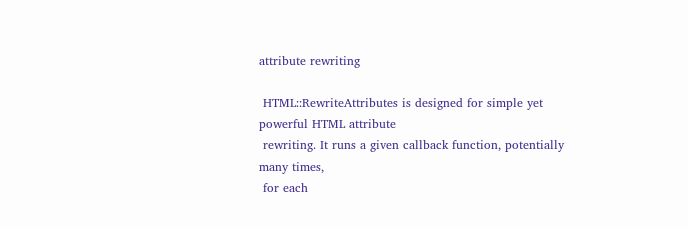attribute rewriting

 HTML::RewriteAttributes is designed for simple yet powerful HTML attribute
 rewriting. It runs a given callback function, potentially many times,
 for each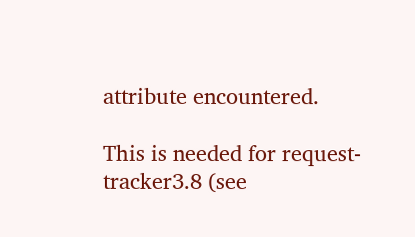attribute encountered.

This is needed for request-tracker3.8 (see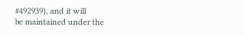#492939), and it will
be maintained under the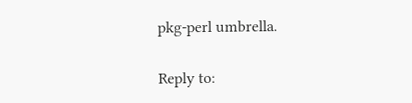pkg-perl umbrella.

Reply to: